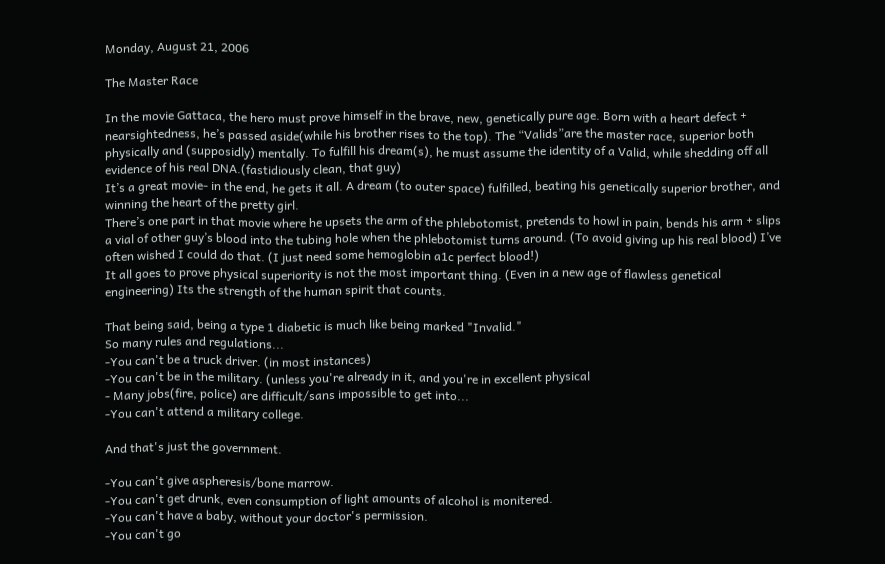Monday, August 21, 2006

The Master Race

In the movie Gattaca, the hero must prove himself in the brave, new, genetically pure age. Born with a heart defect + nearsightedness, he’s passed aside(while his brother rises to the top). The “Valids”are the master race, superior both physically and (supposidly) mentally. To fulfill his dream(s), he must assume the identity of a Valid, while shedding off all evidence of his real DNA.(fastidiously clean, that guy)
It’s a great movie- in the end, he gets it all. A dream (to outer space) fulfilled, beating his genetically superior brother, and winning the heart of the pretty girl.
There’s one part in that movie where he upsets the arm of the phlebotomist, pretends to howl in pain, bends his arm + slips a vial of other guy’s blood into the tubing hole when the phlebotomist turns around. (To avoid giving up his real blood) I’ve often wished I could do that. (I just need some hemoglobin a1c perfect blood!)
It all goes to prove physical superiority is not the most important thing. (Even in a new age of flawless genetical engineering) Its the strength of the human spirit that counts.

That being said, being a type 1 diabetic is much like being marked "Invalid."
So many rules and regulations...
-You can't be a truck driver. (in most instances)
-You can't be in the military. (unless you're already in it, and you're in excellent physical
- Many jobs(fire, police) are difficult/sans impossible to get into...
-You can't attend a military college.

And that's just the government.

-You can't give aspheresis/bone marrow.
-You can't get drunk, even consumption of light amounts of alcohol is monitered.
-You can't have a baby, without your doctor's permission.
-You can't go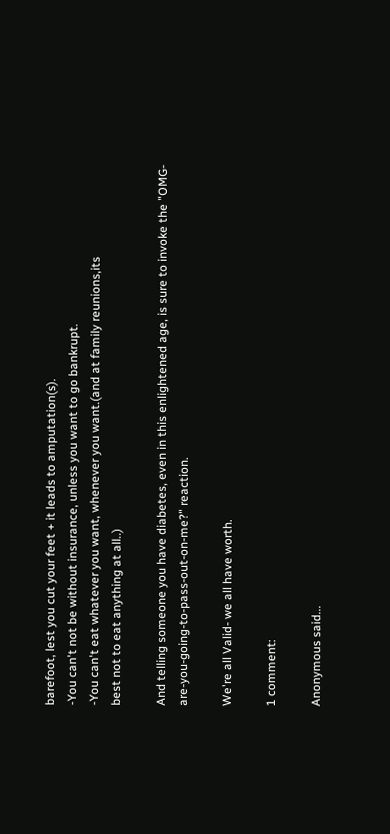barefoot, lest you cut your feet + it leads to amputation(s).
-You can't not be without insurance, unless you want to go bankrupt.
-You can't eat whatever you want, whenever you want.(and at family reunions,its
best not to eat anything at all..)

And telling someone you have diabetes, even in this enlightened age, is sure to invoke the "OMG-are-you-going-to-pass-out-on-me?" reaction.

We're all Valid- we all have worth.

1 comment:

Anonymous said...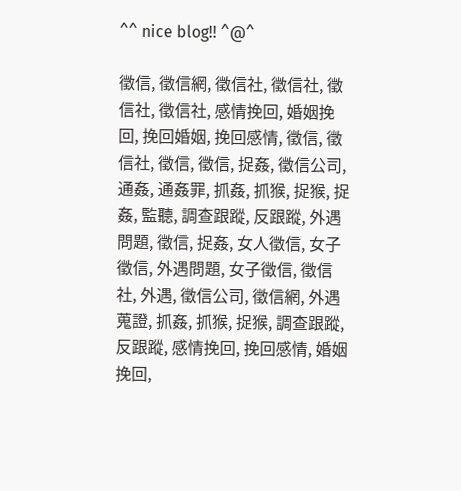^^ nice blog!! ^@^

徵信, 徵信網, 徵信社, 徵信社, 徵信社, 徵信社, 感情挽回, 婚姻挽回, 挽回婚姻, 挽回感情, 徵信, 徵信社, 徵信, 徵信, 捉姦, 徵信公司, 通姦, 通姦罪, 抓姦, 抓猴, 捉猴, 捉姦, 監聽, 調查跟蹤, 反跟蹤, 外遇問題, 徵信, 捉姦, 女人徵信, 女子徵信, 外遇問題, 女子徵信, 徵信社, 外遇, 徵信公司, 徵信網, 外遇蒐證, 抓姦, 抓猴, 捉猴, 調查跟蹤, 反跟蹤, 感情挽回, 挽回感情, 婚姻挽回,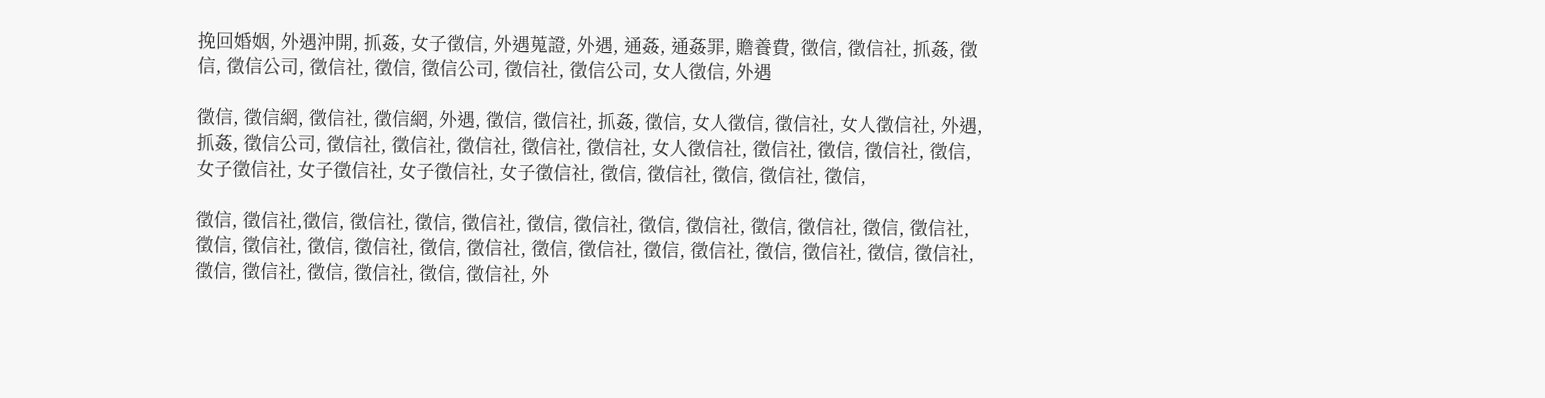挽回婚姻, 外遇沖開, 抓姦, 女子徵信, 外遇蒐證, 外遇, 通姦, 通姦罪, 贍養費, 徵信, 徵信社, 抓姦, 徵信, 徵信公司, 徵信社, 徵信, 徵信公司, 徵信社, 徵信公司, 女人徵信, 外遇

徵信, 徵信網, 徵信社, 徵信網, 外遇, 徵信, 徵信社, 抓姦, 徵信, 女人徵信, 徵信社, 女人徵信社, 外遇, 抓姦, 徵信公司, 徵信社, 徵信社, 徵信社, 徵信社, 徵信社, 女人徵信社, 徵信社, 徵信, 徵信社, 徵信, 女子徵信社, 女子徵信社, 女子徵信社, 女子徵信社, 徵信, 徵信社, 徵信, 徵信社, 徵信,

徵信, 徵信社,徵信, 徵信社, 徵信, 徵信社, 徵信, 徵信社, 徵信, 徵信社, 徵信, 徵信社, 徵信, 徵信社, 徵信, 徵信社, 徵信, 徵信社, 徵信, 徵信社, 徵信, 徵信社, 徵信, 徵信社, 徵信, 徵信社, 徵信, 徵信社, 徵信, 徵信社, 徵信, 徵信社, 徵信, 徵信社, 外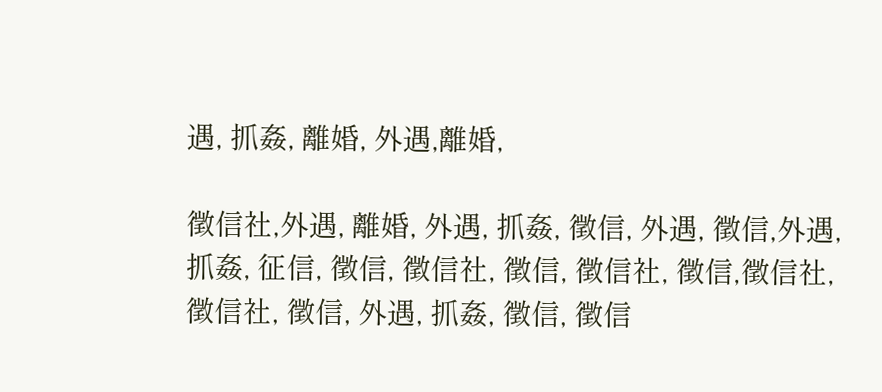遇, 抓姦, 離婚, 外遇,離婚,

徵信社,外遇, 離婚, 外遇, 抓姦, 徵信, 外遇, 徵信,外遇, 抓姦, 征信, 徵信, 徵信社, 徵信, 徵信社, 徵信,徵信社, 徵信社, 徵信, 外遇, 抓姦, 徵信, 徵信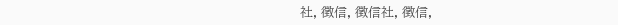社, 徵信, 徵信社, 徵信,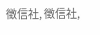徵信社, 徵信社,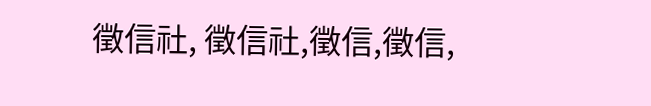徵信社, 徵信社,徵信,徵信,